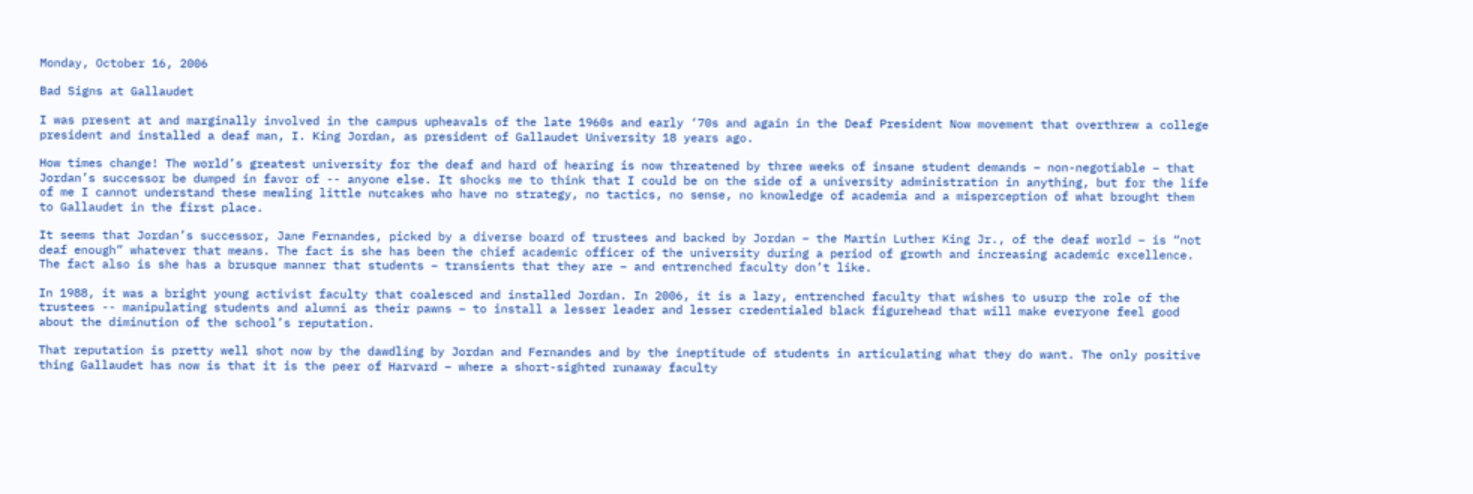Monday, October 16, 2006

Bad Signs at Gallaudet

I was present at and marginally involved in the campus upheavals of the late 1960s and early ‘70s and again in the Deaf President Now movement that overthrew a college president and installed a deaf man, I. King Jordan, as president of Gallaudet University 18 years ago.

How times change! The world’s greatest university for the deaf and hard of hearing is now threatened by three weeks of insane student demands – non-negotiable – that Jordan’s successor be dumped in favor of -- anyone else. It shocks me to think that I could be on the side of a university administration in anything, but for the life of me I cannot understand these mewling little nutcakes who have no strategy, no tactics, no sense, no knowledge of academia and a misperception of what brought them to Gallaudet in the first place.

It seems that Jordan’s successor, Jane Fernandes, picked by a diverse board of trustees and backed by Jordan – the Martin Luther King Jr., of the deaf world – is “not deaf enough” whatever that means. The fact is she has been the chief academic officer of the university during a period of growth and increasing academic excellence. The fact also is she has a brusque manner that students – transients that they are – and entrenched faculty don’t like.

In 1988, it was a bright young activist faculty that coalesced and installed Jordan. In 2006, it is a lazy, entrenched faculty that wishes to usurp the role of the trustees -- manipulating students and alumni as their pawns – to install a lesser leader and lesser credentialed black figurehead that will make everyone feel good about the diminution of the school’s reputation.

That reputation is pretty well shot now by the dawdling by Jordan and Fernandes and by the ineptitude of students in articulating what they do want. The only positive thing Gallaudet has now is that it is the peer of Harvard – where a short-sighted runaway faculty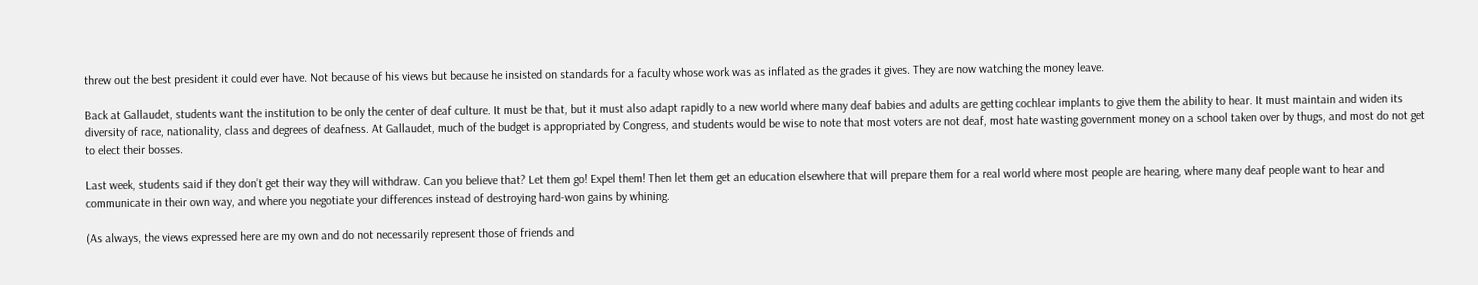threw out the best president it could ever have. Not because of his views but because he insisted on standards for a faculty whose work was as inflated as the grades it gives. They are now watching the money leave.

Back at Gallaudet, students want the institution to be only the center of deaf culture. It must be that, but it must also adapt rapidly to a new world where many deaf babies and adults are getting cochlear implants to give them the ability to hear. It must maintain and widen its diversity of race, nationality, class and degrees of deafness. At Gallaudet, much of the budget is appropriated by Congress, and students would be wise to note that most voters are not deaf, most hate wasting government money on a school taken over by thugs, and most do not get to elect their bosses.

Last week, students said if they don’t get their way they will withdraw. Can you believe that? Let them go! Expel them! Then let them get an education elsewhere that will prepare them for a real world where most people are hearing, where many deaf people want to hear and communicate in their own way, and where you negotiate your differences instead of destroying hard-won gains by whining.

(As always, the views expressed here are my own and do not necessarily represent those of friends and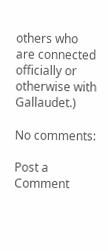others who are connected officially or otherwise with Gallaudet.)

No comments:

Post a Comment